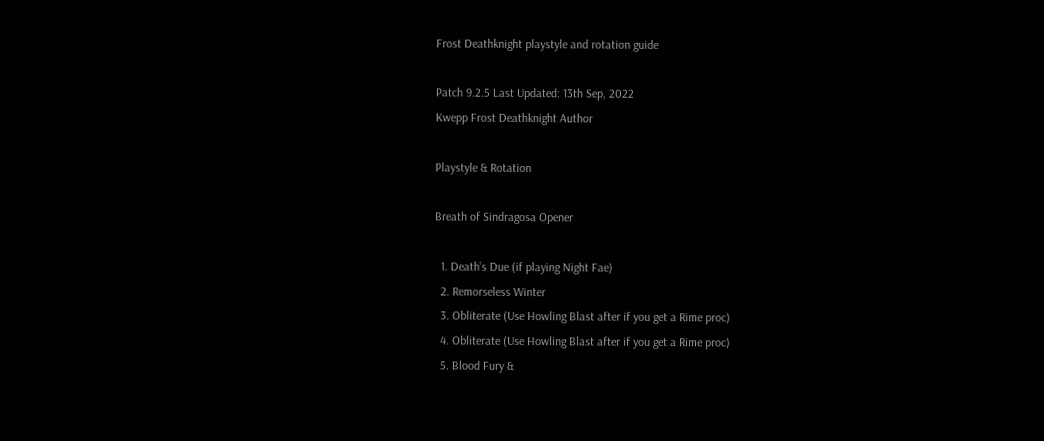Frost Deathknight playstyle and rotation guide

Patch 9.2.5 Last Updated: 13th Sep, 2022
Kwepp Frost Deathknight Author

Playstyle & Rotation

Breath of Sindragosa Opener

  1. Death’s Due (if playing Night Fae)
  2. Remorseless Winter
  3. Obliterate (Use Howling Blast after if you get a Rime proc)
  4. Obliterate (Use Howling Blast after if you get a Rime proc)
  5. Blood Fury &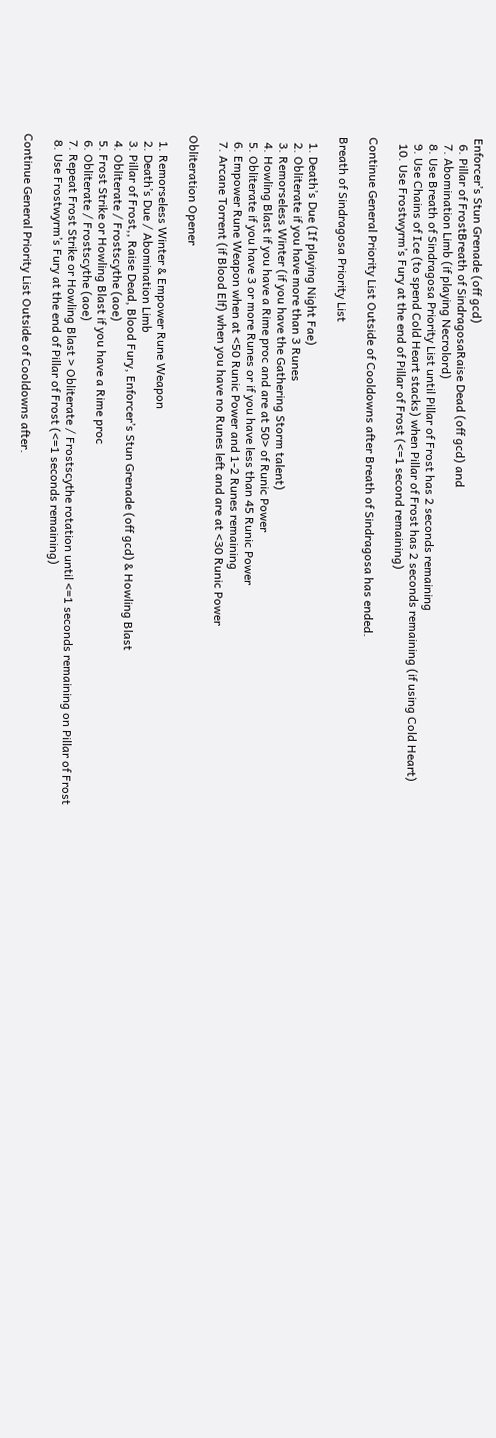Enforcer’s Stun Grenade (off gcd)
  6. Pillar of FrostBreath of SindragosaRaise Dead (off gcd) and
  7. Abomination Limb (if playing Necrolord)
  8. Use Breath of Sindragosa Priority List until Pillar of Frost has 2 seconds remaining
  9. Use Chains of Ice (to spend Cold Heart stacks) when Pillar of Frost has 2 seconds remaining (if using Cold Heart)
  10. Use Frostwyrm’s Fury at the end of Pillar of Frost (<=1 second remaining)

Continue General Priority List Outside of Cooldowns after Breath of Sindragosa has ended.

Breath of Sindragosa Priority List

  1. Death’s Due (If playing Night Fae)
  2. Obliterate if you have more than 3 Runes
  3. Remorseless Winter (if you have the Gathering Storm talent)
  4. Howling Blast if you have a Rime proc and are at 50> of Runic Power
  5. Obliterate if you have 3 or more Runes or if you have less than 45 Runic Power
  6. Empower Rune Weapon when at <50 Runic Power and 1-2 Runes remaining
  7. Arcane Torrent (if Blood Elf) when you have no Runes left and are at <30 Runic Power

Obliteration Opener

  1. Remorseless Winter & Empower Rune Weapon
  2. Death’s Due / Abomination Limb
  3. Pillar of Frost,, Raise Dead, Blood Fury, Enforcer’s Stun Grenade (off gcd) & Howling Blast
  4. Obliterate / Frostscythe (aoe)
  5. Frost Strike or Howling Blast if you have a Rime proc
  6. Obliterate / Frostscythe (aoe)
  7. Repeat Frost Strike or Howling Blast > Obliterate / Frostscythe rotation until <=1 seconds remaining on Pillar of Frost
  8. Use Frostwyrm’s Fury at the end of Pillar of Frost (<=1 seconds remaining)

Continue General Priority List Outside of Cooldowns after.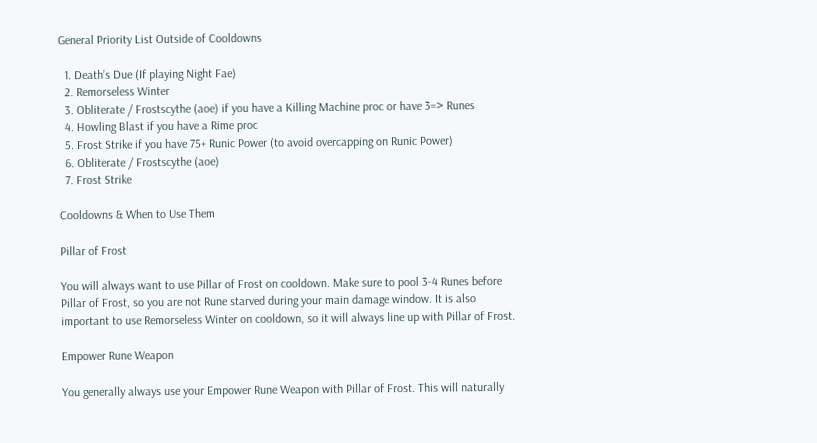General Priority List Outside of Cooldowns

  1. Death’s Due (If playing Night Fae)
  2. Remorseless Winter
  3. Obliterate / Frostscythe (aoe) if you have a Killing Machine proc or have 3=> Runes
  4. Howling Blast if you have a Rime proc
  5. Frost Strike if you have 75+ Runic Power (to avoid overcapping on Runic Power)
  6. Obliterate / Frostscythe (aoe)
  7. Frost Strike

Cooldowns & When to Use Them

Pillar of Frost

You will always want to use Pillar of Frost on cooldown. Make sure to pool 3-4 Runes before Pillar of Frost, so you are not Rune starved during your main damage window. It is also important to use Remorseless Winter on cooldown, so it will always line up with Pillar of Frost.

Empower Rune Weapon

You generally always use your Empower Rune Weapon with Pillar of Frost. This will naturally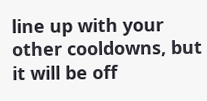line up with your other cooldowns, but it will be off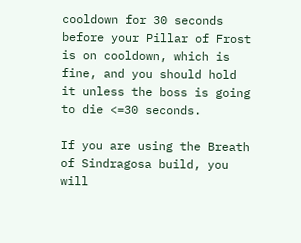cooldown for 30 seconds before your Pillar of Frost is on cooldown, which is fine, and you should hold it unless the boss is going to die <=30 seconds.

If you are using the Breath of Sindragosa build, you will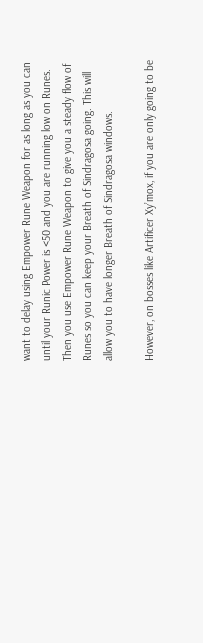want to delay using Empower Rune Weapon for as long as you can until your Runic Power is <50 and you are running low on Runes. Then you use Empower Rune Weapon to give you a steady flow of Runes so you can keep your Breath of Sindragosa going. This will allow you to have longer Breath of Sindragosa windows.

However, on bosses like Artificer Xy’mox, if you are only going to be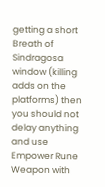getting a short Breath of Sindragosa window (killing adds on the platforms) then you should not delay anything and use Empower Rune Weapon with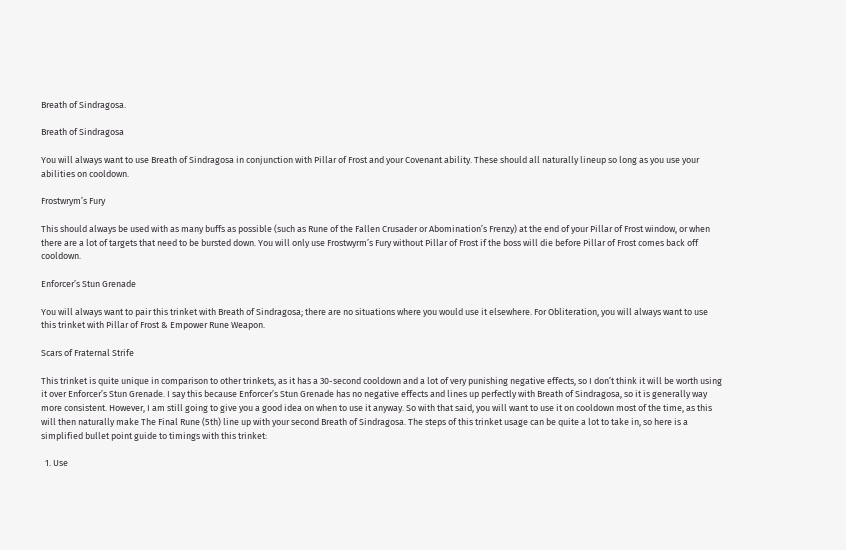Breath of Sindragosa.

Breath of Sindragosa

You will always want to use Breath of Sindragosa in conjunction with Pillar of Frost and your Covenant ability. These should all naturally lineup so long as you use your abilities on cooldown.

Frostwrym’s Fury

This should always be used with as many buffs as possible (such as Rune of the Fallen Crusader or Abomination’s Frenzy) at the end of your Pillar of Frost window, or when there are a lot of targets that need to be bursted down. You will only use Frostwyrm’s Fury without Pillar of Frost if the boss will die before Pillar of Frost comes back off cooldown.

Enforcer’s Stun Grenade

You will always want to pair this trinket with Breath of Sindragosa; there are no situations where you would use it elsewhere. For Obliteration, you will always want to use this trinket with Pillar of Frost & Empower Rune Weapon.

Scars of Fraternal Strife

This trinket is quite unique in comparison to other trinkets, as it has a 30-second cooldown and a lot of very punishing negative effects, so I don’t think it will be worth using it over Enforcer’s Stun Grenade. I say this because Enforcer’s Stun Grenade has no negative effects and lines up perfectly with Breath of Sindragosa, so it is generally way more consistent. However, I am still going to give you a good idea on when to use it anyway. So with that said, you will want to use it on cooldown most of the time, as this will then naturally make The Final Rune (5th) line up with your second Breath of Sindragosa. The steps of this trinket usage can be quite a lot to take in, so here is a simplified bullet point guide to timings with this trinket:

  1. Use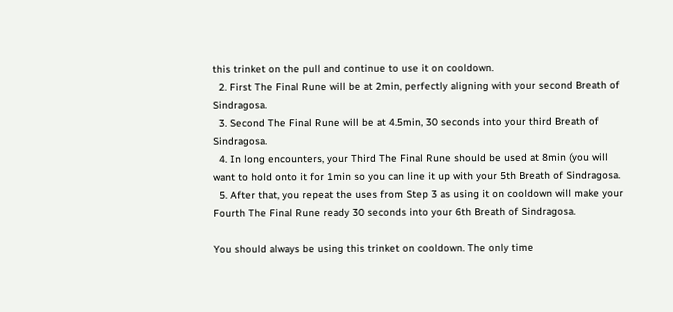this trinket on the pull and continue to use it on cooldown.
  2. First The Final Rune will be at 2min, perfectly aligning with your second Breath of Sindragosa.
  3. Second The Final Rune will be at 4.5min, 30 seconds into your third Breath of Sindragosa.
  4. In long encounters, your Third The Final Rune should be used at 8min (you will want to hold onto it for 1min so you can line it up with your 5th Breath of Sindragosa.
  5. After that, you repeat the uses from Step 3 as using it on cooldown will make your Fourth The Final Rune ready 30 seconds into your 6th Breath of Sindragosa.

You should always be using this trinket on cooldown. The only time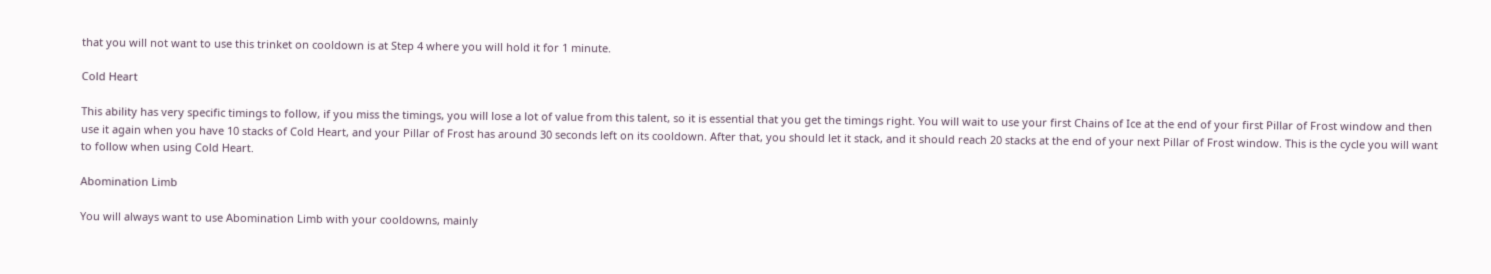that you will not want to use this trinket on cooldown is at Step 4 where you will hold it for 1 minute.

Cold Heart

This ability has very specific timings to follow, if you miss the timings, you will lose a lot of value from this talent, so it is essential that you get the timings right. You will wait to use your first Chains of Ice at the end of your first Pillar of Frost window and then use it again when you have 10 stacks of Cold Heart, and your Pillar of Frost has around 30 seconds left on its cooldown. After that, you should let it stack, and it should reach 20 stacks at the end of your next Pillar of Frost window. This is the cycle you will want to follow when using Cold Heart.

Abomination Limb

You will always want to use Abomination Limb with your cooldowns, mainly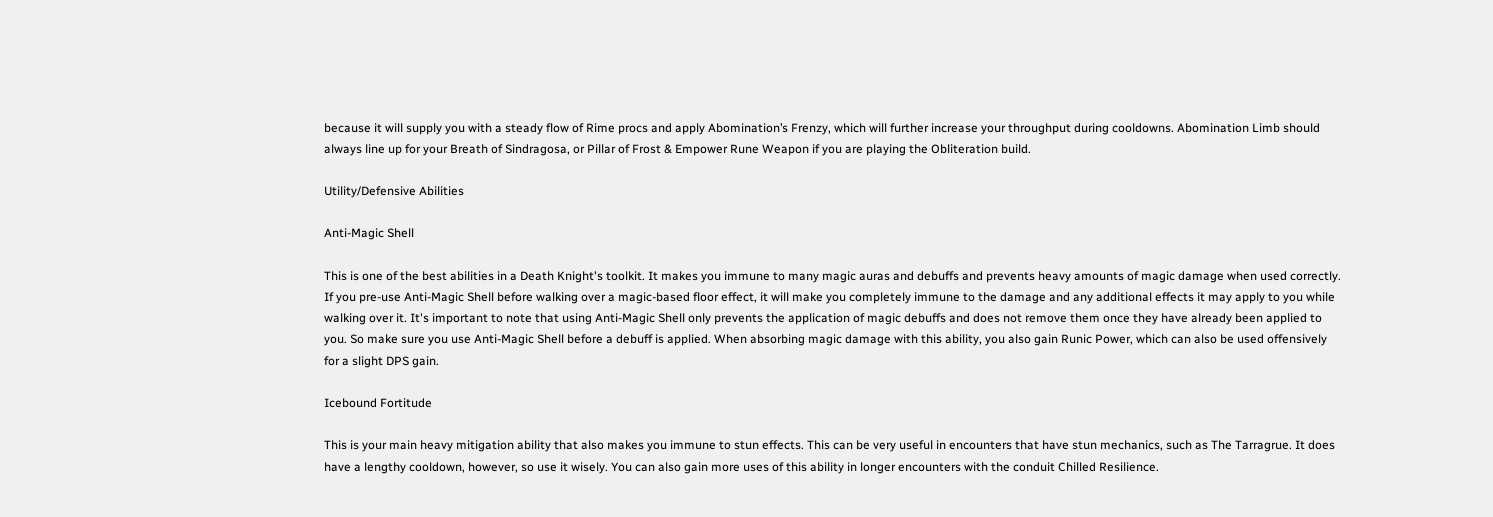because it will supply you with a steady flow of Rime procs and apply Abomination’s Frenzy, which will further increase your throughput during cooldowns. Abomination Limb should always line up for your Breath of Sindragosa, or Pillar of Frost & Empower Rune Weapon if you are playing the Obliteration build.

Utility/Defensive Abilities

Anti-Magic Shell

This is one of the best abilities in a Death Knight's toolkit. It makes you immune to many magic auras and debuffs and prevents heavy amounts of magic damage when used correctly. If you pre-use Anti-Magic Shell before walking over a magic-based floor effect, it will make you completely immune to the damage and any additional effects it may apply to you while walking over it. It's important to note that using Anti-Magic Shell only prevents the application of magic debuffs and does not remove them once they have already been applied to you. So make sure you use Anti-Magic Shell before a debuff is applied. When absorbing magic damage with this ability, you also gain Runic Power, which can also be used offensively for a slight DPS gain.

Icebound Fortitude

This is your main heavy mitigation ability that also makes you immune to stun effects. This can be very useful in encounters that have stun mechanics, such as The Tarragrue. It does have a lengthy cooldown, however, so use it wisely. You can also gain more uses of this ability in longer encounters with the conduit Chilled Resilience.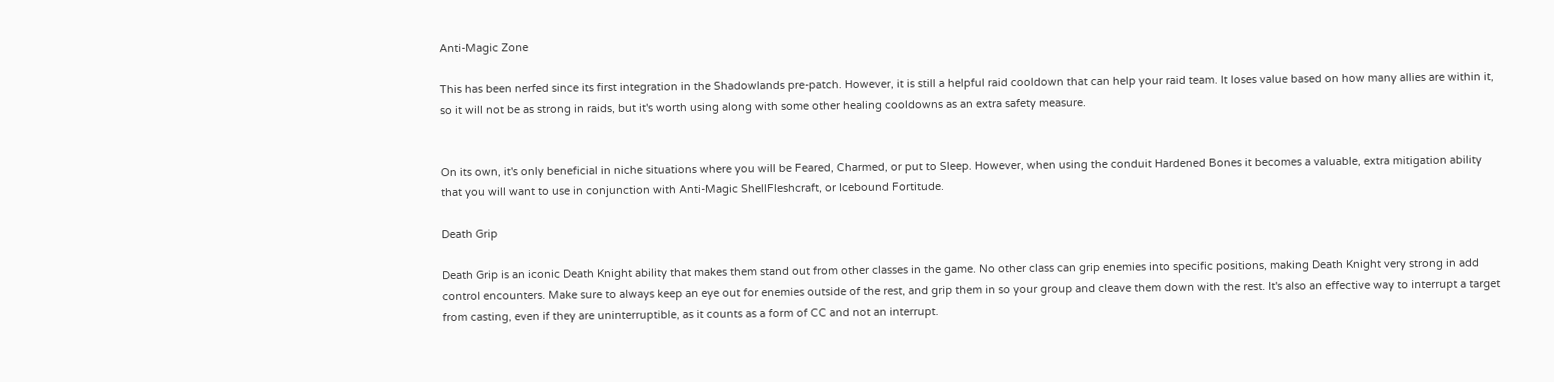Anti-Magic Zone

This has been nerfed since its first integration in the Shadowlands pre-patch. However, it is still a helpful raid cooldown that can help your raid team. It loses value based on how many allies are within it, so it will not be as strong in raids, but it's worth using along with some other healing cooldowns as an extra safety measure.


On its own, it's only beneficial in niche situations where you will be Feared, Charmed, or put to Sleep. However, when using the conduit Hardened Bones it becomes a valuable, extra mitigation ability that you will want to use in conjunction with Anti-Magic ShellFleshcraft, or Icebound Fortitude.

Death Grip

Death Grip is an iconic Death Knight ability that makes them stand out from other classes in the game. No other class can grip enemies into specific positions, making Death Knight very strong in add control encounters. Make sure to always keep an eye out for enemies outside of the rest, and grip them in so your group and cleave them down with the rest. It's also an effective way to interrupt a target from casting, even if they are uninterruptible, as it counts as a form of CC and not an interrupt.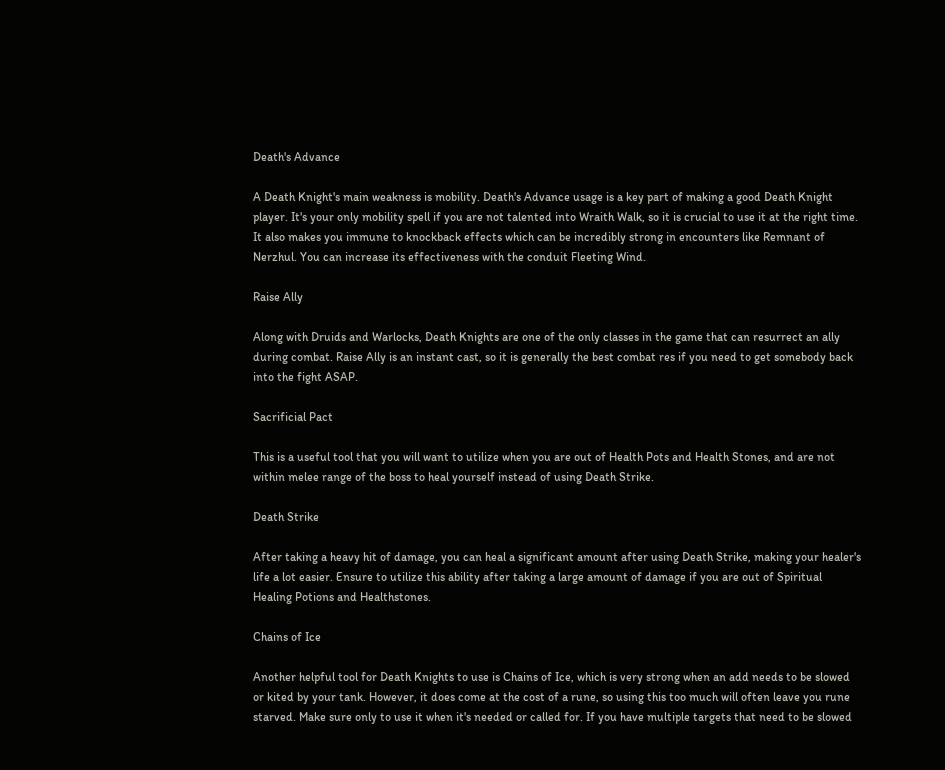Death's Advance

A Death Knight's main weakness is mobility. Death's Advance usage is a key part of making a good Death Knight player. It's your only mobility spell if you are not talented into Wraith Walk, so it is crucial to use it at the right time. It also makes you immune to knockback effects which can be incredibly strong in encounters like Remnant of Nerzhul. You can increase its effectiveness with the conduit Fleeting Wind.

Raise Ally

Along with Druids and Warlocks, Death Knights are one of the only classes in the game that can resurrect an ally during combat. Raise Ally is an instant cast, so it is generally the best combat res if you need to get somebody back into the fight ASAP.

Sacrificial Pact

This is a useful tool that you will want to utilize when you are out of Health Pots and Health Stones, and are not within melee range of the boss to heal yourself instead of using Death Strike.

Death Strike

After taking a heavy hit of damage, you can heal a significant amount after using Death Strike, making your healer's life a lot easier. Ensure to utilize this ability after taking a large amount of damage if you are out of Spiritual Healing Potions and Healthstones.

Chains of Ice

Another helpful tool for Death Knights to use is Chains of Ice, which is very strong when an add needs to be slowed or kited by your tank. However, it does come at the cost of a rune, so using this too much will often leave you rune starved. Make sure only to use it when it's needed or called for. If you have multiple targets that need to be slowed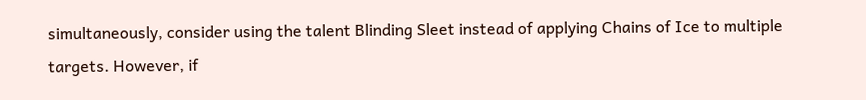simultaneously, consider using the talent Blinding Sleet instead of applying Chains of Ice to multiple targets. However, if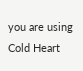you are using Cold Heart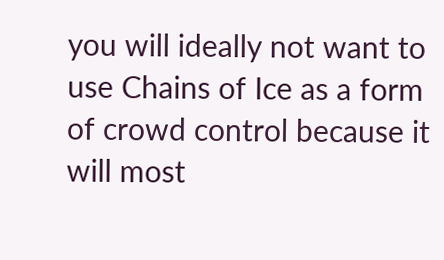you will ideally not want to use Chains of Ice as a form of crowd control because it will most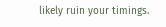likely ruin your timings.